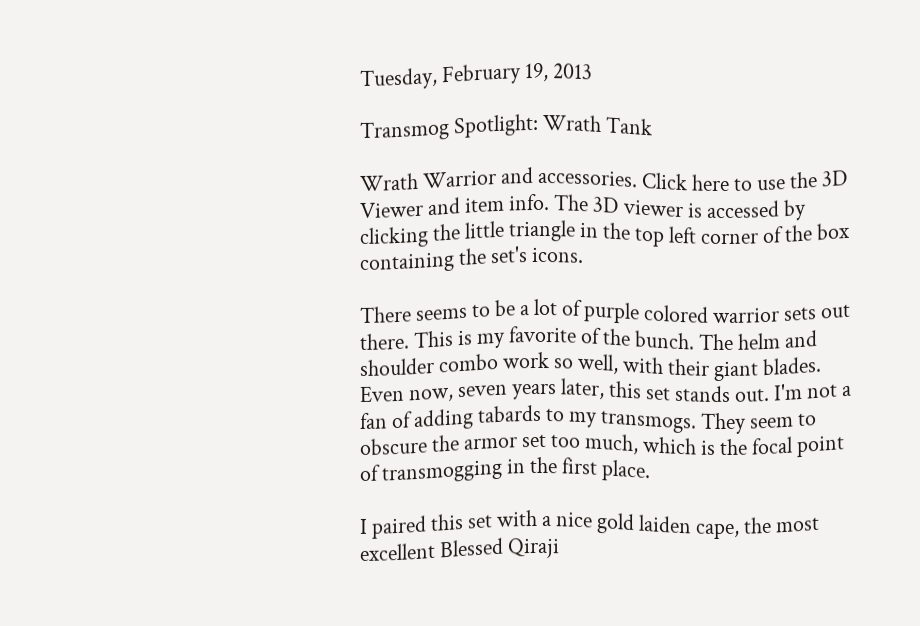Tuesday, February 19, 2013

Transmog Spotlight: Wrath Tank

Wrath Warrior and accessories. Click here to use the 3D Viewer and item info. The 3D viewer is accessed by clicking the little triangle in the top left corner of the box containing the set's icons.

There seems to be a lot of purple colored warrior sets out there. This is my favorite of the bunch. The helm and shoulder combo work so well, with their giant blades. Even now, seven years later, this set stands out. I'm not a fan of adding tabards to my transmogs. They seem to obscure the armor set too much, which is the focal point of transmogging in the first place.

I paired this set with a nice gold laiden cape, the most excellent Blessed Qiraji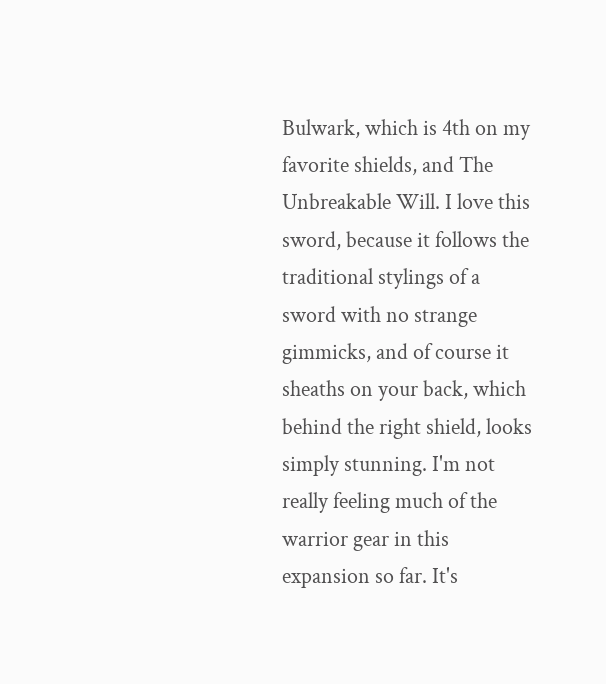Bulwark, which is 4th on my favorite shields, and The Unbreakable Will. I love this sword, because it follows the traditional stylings of a sword with no strange gimmicks, and of course it sheaths on your back, which behind the right shield, looks simply stunning. I'm not really feeling much of the warrior gear in this expansion so far. It's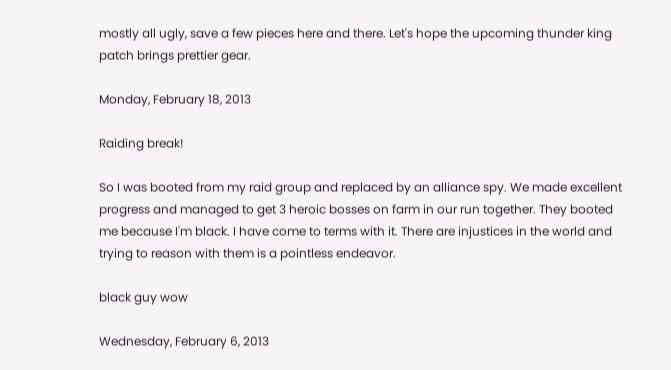mostly all ugly, save a few pieces here and there. Let's hope the upcoming thunder king patch brings prettier gear.

Monday, February 18, 2013

Raiding break!

So I was booted from my raid group and replaced by an alliance spy. We made excellent progress and managed to get 3 heroic bosses on farm in our run together. They booted me because I'm black. I have come to terms with it. There are injustices in the world and trying to reason with them is a pointless endeavor.

black guy wow

Wednesday, February 6, 2013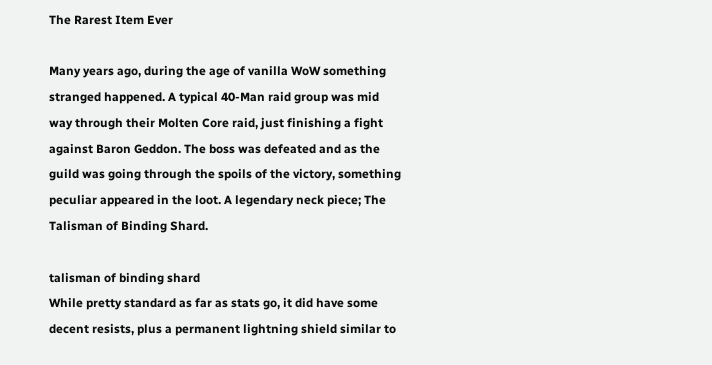The Rarest Item Ever

Many years ago, during the age of vanilla WoW something stranged happened. A typical 40-Man raid group was mid way through their Molten Core raid, just finishing a fight against Baron Geddon. The boss was defeated and as the guild was going through the spoils of the victory, something peculiar appeared in the loot. A legendary neck piece; The Talisman of Binding Shard.

talisman of binding shard
While pretty standard as far as stats go, it did have some decent resists, plus a permanent lightning shield similar to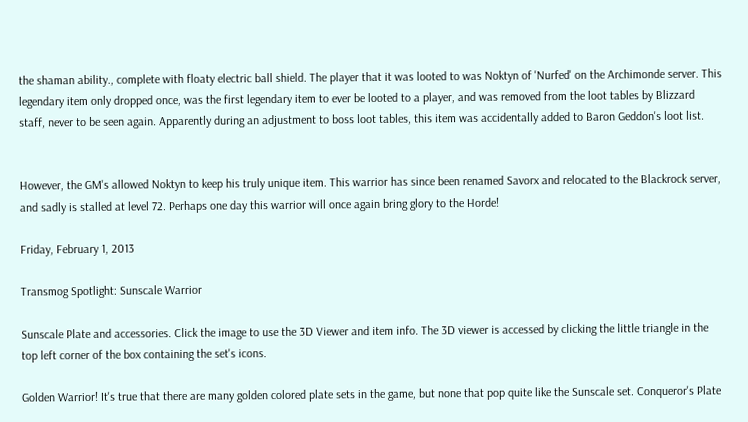the shaman ability., complete with floaty electric ball shield. The player that it was looted to was Noktyn of 'Nurfed' on the Archimonde server. This legendary item only dropped once, was the first legendary item to ever be looted to a player, and was removed from the loot tables by Blizzard staff, never to be seen again. Apparently during an adjustment to boss loot tables, this item was accidentally added to Baron Geddon's loot list.


However, the GM's allowed Noktyn to keep his truly unique item. This warrior has since been renamed Savorx and relocated to the Blackrock server, and sadly is stalled at level 72. Perhaps one day this warrior will once again bring glory to the Horde!

Friday, February 1, 2013

Transmog Spotlight: Sunscale Warrior

Sunscale Plate and accessories. Click the image to use the 3D Viewer and item info. The 3D viewer is accessed by clicking the little triangle in the top left corner of the box containing the set's icons.

Golden Warrior! It's true that there are many golden colored plate sets in the game, but none that pop quite like the Sunscale set. Conqueror's Plate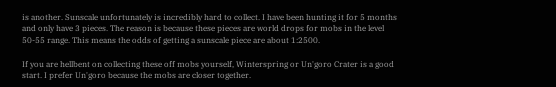is another. Sunscale unfortunately is incredibly hard to collect. I have been hunting it for 5 months and only have 3 pieces. The reason is because these pieces are world drops for mobs in the level 50-55 range. This means the odds of getting a sunscale piece are about 1:2500.

If you are hellbent on collecting these off mobs yourself, Winterspring or Un'goro Crater is a good start. I prefer Un'goro because the mobs are closer together.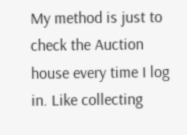My method is just to check the Auction house every time I log in. Like collecting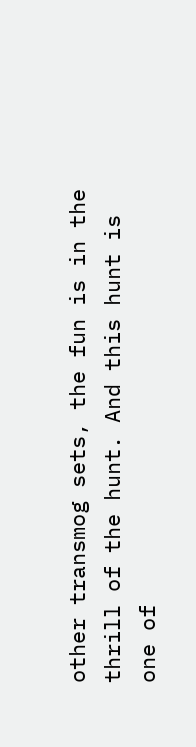other transmog sets, the fun is in the thrill of the hunt. And this hunt is one of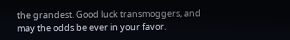the grandest. Good luck transmoggers, and may the odds be ever in your favor.